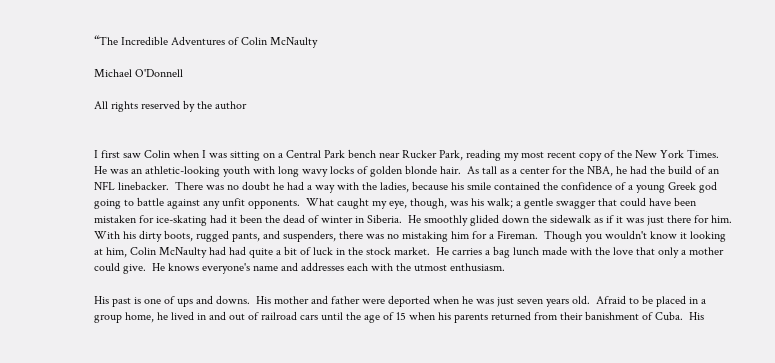“The Incredible Adventures of Colin McNaulty

Michael O'Donnell

All rights reserved by the author


I first saw Colin when I was sitting on a Central Park bench near Rucker Park, reading my most recent copy of the New York Times.  He was an athletic-looking youth with long wavy locks of golden blonde hair.  As tall as a center for the NBA, he had the build of an NFL linebacker.  There was no doubt he had a way with the ladies, because his smile contained the confidence of a young Greek god going to battle against any unfit opponents.  What caught my eye, though, was his walk; a gentle swagger that could have been mistaken for ice-skating had it been the dead of winter in Siberia.  He smoothly glided down the sidewalk as if it was just there for him.  With his dirty boots, rugged pants, and suspenders, there was no mistaking him for a Fireman.  Though you wouldn't know it looking at him, Colin McNaulty had had quite a bit of luck in the stock market.  He carries a bag lunch made with the love that only a mother could give.  He knows everyone's name and addresses each with the utmost enthusiasm.

His past is one of ups and downs.  His mother and father were deported when he was just seven years old.  Afraid to be placed in a group home, he lived in and out of railroad cars until the age of 15 when his parents returned from their banishment of Cuba.  His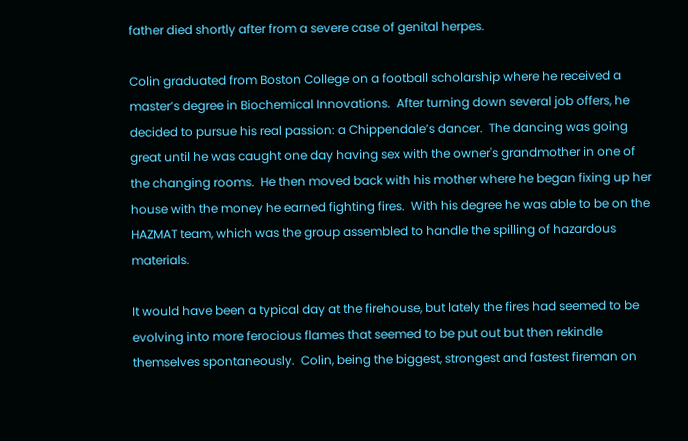father died shortly after from a severe case of genital herpes.

Colin graduated from Boston College on a football scholarship where he received a master’s degree in Biochemical Innovations.  After turning down several job offers, he decided to pursue his real passion: a Chippendale’s dancer.  The dancing was going great until he was caught one day having sex with the owner's grandmother in one of the changing rooms.  He then moved back with his mother where he began fixing up her house with the money he earned fighting fires.  With his degree he was able to be on the HAZMAT team, which was the group assembled to handle the spilling of hazardous materials.

It would have been a typical day at the firehouse, but lately the fires had seemed to be evolving into more ferocious flames that seemed to be put out but then rekindle themselves spontaneously.  Colin, being the biggest, strongest and fastest fireman on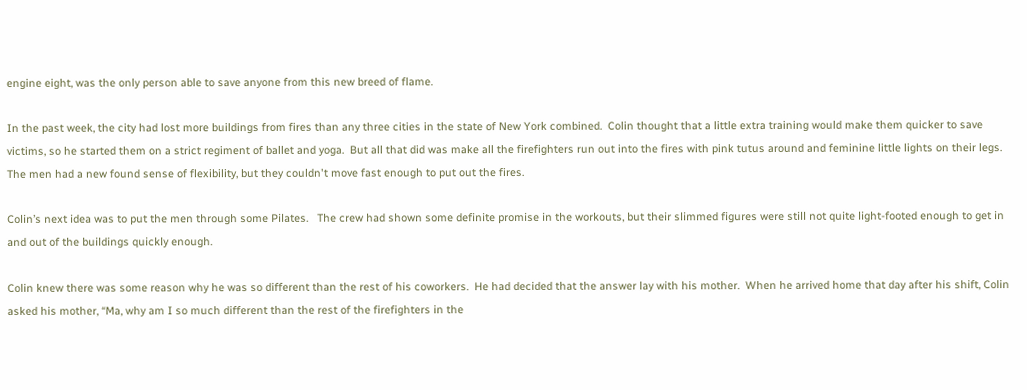engine eight, was the only person able to save anyone from this new breed of flame.

In the past week, the city had lost more buildings from fires than any three cities in the state of New York combined.  Colin thought that a little extra training would make them quicker to save victims, so he started them on a strict regiment of ballet and yoga.  But all that did was make all the firefighters run out into the fires with pink tutus around and feminine little lights on their legs.  The men had a new found sense of flexibility, but they couldn't move fast enough to put out the fires.

Colin’s next idea was to put the men through some Pilates.   The crew had shown some definite promise in the workouts, but their slimmed figures were still not quite light-footed enough to get in and out of the buildings quickly enough.

Colin knew there was some reason why he was so different than the rest of his coworkers.  He had decided that the answer lay with his mother.  When he arrived home that day after his shift, Colin asked his mother, “Ma, why am I so much different than the rest of the firefighters in the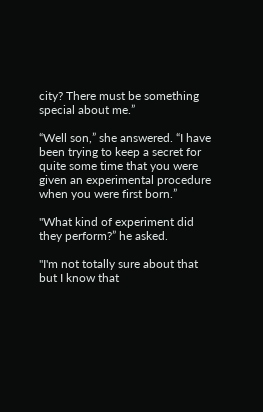city? There must be something special about me.”

“Well son,” she answered. “I have been trying to keep a secret for quite some time that you were given an experimental procedure when you were first born.”

"What kind of experiment did they perform?” he asked.

"I'm not totally sure about that but I know that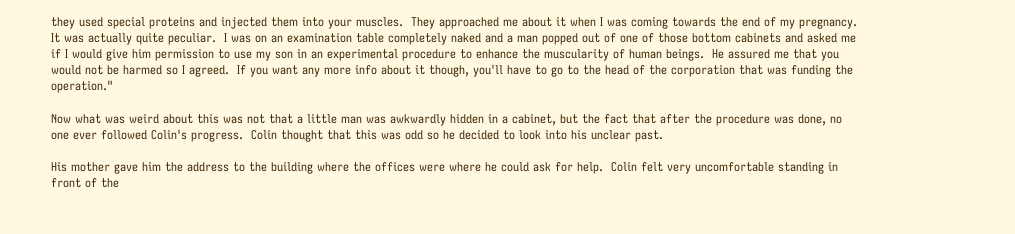they used special proteins and injected them into your muscles.  They approached me about it when I was coming towards the end of my pregnancy.  It was actually quite peculiar.  I was on an examination table completely naked and a man popped out of one of those bottom cabinets and asked me if I would give him permission to use my son in an experimental procedure to enhance the muscularity of human beings.  He assured me that you would not be harmed so I agreed.  If you want any more info about it though, you'll have to go to the head of the corporation that was funding the operation."

Now what was weird about this was not that a little man was awkwardly hidden in a cabinet, but the fact that after the procedure was done, no one ever followed Colin's progress.  Colin thought that this was odd so he decided to look into his unclear past.

His mother gave him the address to the building where the offices were where he could ask for help.  Colin felt very uncomfortable standing in front of the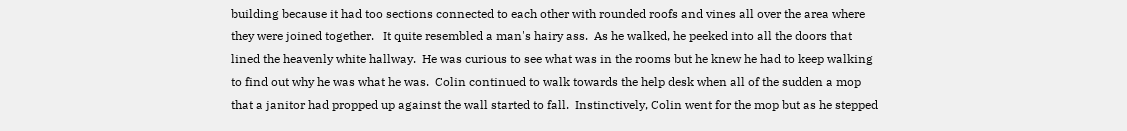building because it had too sections connected to each other with rounded roofs and vines all over the area where they were joined together.   It quite resembled a man's hairy ass.  As he walked, he peeked into all the doors that lined the heavenly white hallway.  He was curious to see what was in the rooms but he knew he had to keep walking to find out why he was what he was.  Colin continued to walk towards the help desk when all of the sudden a mop that a janitor had propped up against the wall started to fall.  Instinctively, Colin went for the mop but as he stepped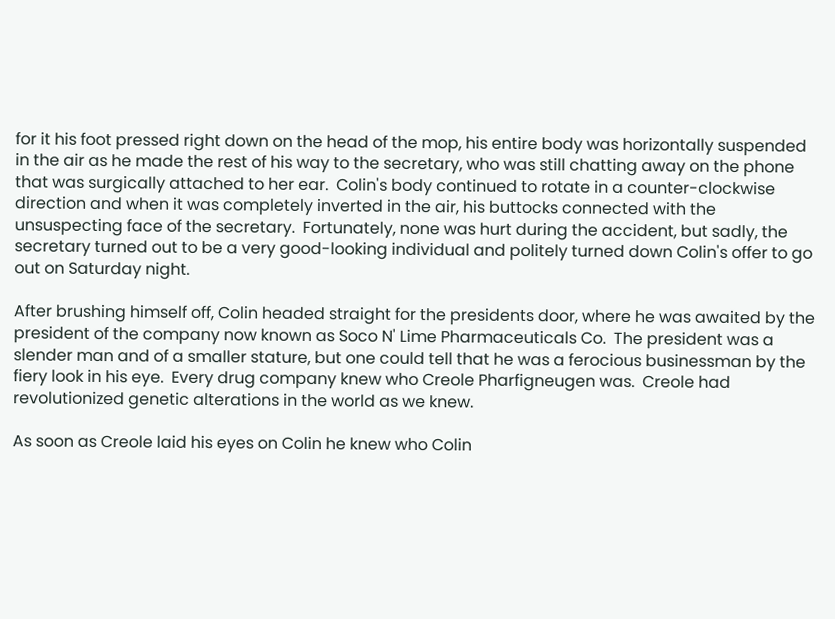for it his foot pressed right down on the head of the mop, his entire body was horizontally suspended in the air as he made the rest of his way to the secretary, who was still chatting away on the phone that was surgically attached to her ear.  Colin's body continued to rotate in a counter-clockwise direction and when it was completely inverted in the air, his buttocks connected with the unsuspecting face of the secretary.  Fortunately, none was hurt during the accident, but sadly, the secretary turned out to be a very good-looking individual and politely turned down Colin's offer to go out on Saturday night.

After brushing himself off, Colin headed straight for the presidents door, where he was awaited by the president of the company now known as Soco N' Lime Pharmaceuticals Co.  The president was a slender man and of a smaller stature, but one could tell that he was a ferocious businessman by the fiery look in his eye.  Every drug company knew who Creole Pharfigneugen was.  Creole had revolutionized genetic alterations in the world as we knew.

As soon as Creole laid his eyes on Colin he knew who Colin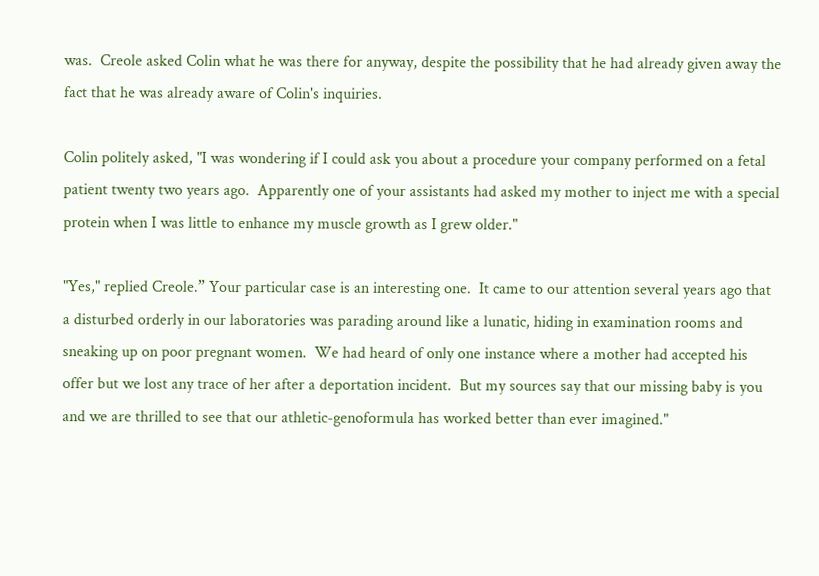was.  Creole asked Colin what he was there for anyway, despite the possibility that he had already given away the fact that he was already aware of Colin's inquiries.

Colin politely asked, "I was wondering if I could ask you about a procedure your company performed on a fetal patient twenty two years ago.  Apparently one of your assistants had asked my mother to inject me with a special protein when I was little to enhance my muscle growth as I grew older."

"Yes," replied Creole.” Your particular case is an interesting one.  It came to our attention several years ago that a disturbed orderly in our laboratories was parading around like a lunatic, hiding in examination rooms and sneaking up on poor pregnant women.  We had heard of only one instance where a mother had accepted his offer but we lost any trace of her after a deportation incident.  But my sources say that our missing baby is you and we are thrilled to see that our athletic-genoformula has worked better than ever imagined."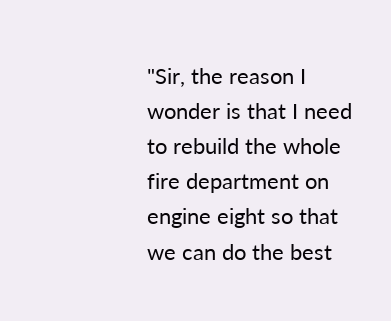"Sir, the reason I wonder is that I need to rebuild the whole fire department on engine eight so that we can do the best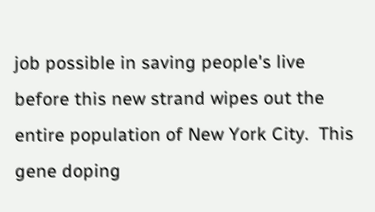job possible in saving people's live before this new strand wipes out the entire population of New York City.  This gene doping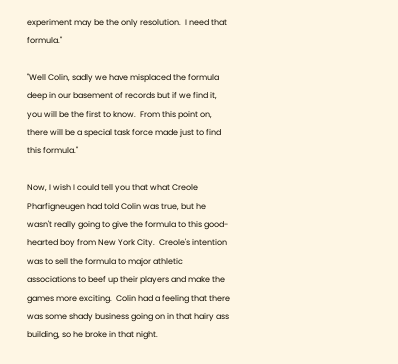experiment may be the only resolution.  I need that formula."

"Well Colin, sadly we have misplaced the formula deep in our basement of records but if we find it, you will be the first to know.  From this point on, there will be a special task force made just to find this formula."

Now, I wish I could tell you that what Creole Pharfigneugen had told Colin was true, but he wasn't really going to give the formula to this good-hearted boy from New York City.  Creole's intention was to sell the formula to major athletic associations to beef up their players and make the games more exciting.  Colin had a feeling that there was some shady business going on in that hairy ass building, so he broke in that night.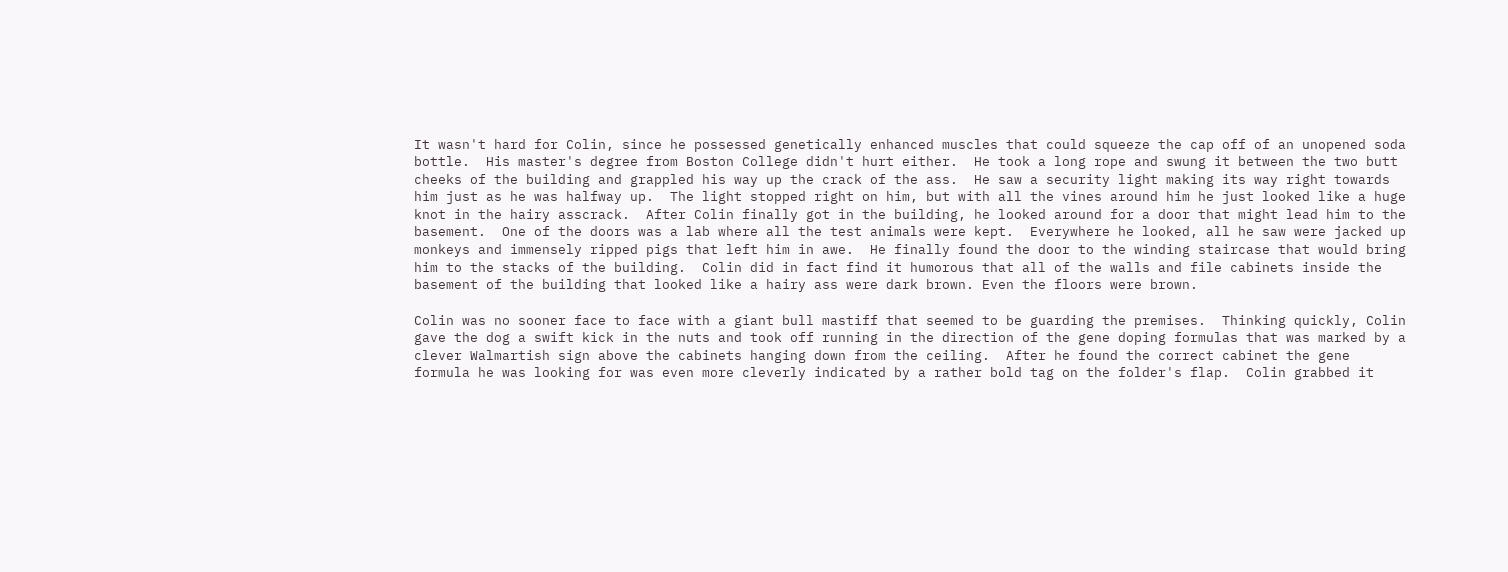It wasn't hard for Colin, since he possessed genetically enhanced muscles that could squeeze the cap off of an unopened soda bottle.  His master's degree from Boston College didn't hurt either.  He took a long rope and swung it between the two butt cheeks of the building and grappled his way up the crack of the ass.  He saw a security light making its way right towards him just as he was halfway up.  The light stopped right on him, but with all the vines around him he just looked like a huge knot in the hairy asscrack.  After Colin finally got in the building, he looked around for a door that might lead him to the basement.  One of the doors was a lab where all the test animals were kept.  Everywhere he looked, all he saw were jacked up monkeys and immensely ripped pigs that left him in awe.  He finally found the door to the winding staircase that would bring him to the stacks of the building.  Colin did in fact find it humorous that all of the walls and file cabinets inside the basement of the building that looked like a hairy ass were dark brown. Even the floors were brown.

Colin was no sooner face to face with a giant bull mastiff that seemed to be guarding the premises.  Thinking quickly, Colin gave the dog a swift kick in the nuts and took off running in the direction of the gene doping formulas that was marked by a clever Walmartish sign above the cabinets hanging down from the ceiling.  After he found the correct cabinet the gene formula he was looking for was even more cleverly indicated by a rather bold tag on the folder's flap.  Colin grabbed it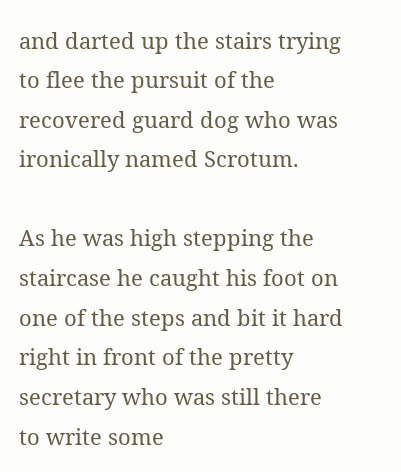and darted up the stairs trying to flee the pursuit of the recovered guard dog who was ironically named Scrotum.

As he was high stepping the staircase he caught his foot on one of the steps and bit it hard right in front of the pretty secretary who was still there to write some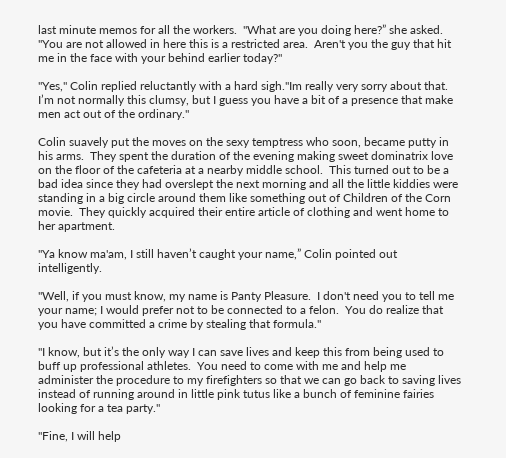last minute memos for all the workers.  "What are you doing here?” she asked.  "You are not allowed in here this is a restricted area.  Aren't you the guy that hit me in the face with your behind earlier today?"

"Yes," Colin replied reluctantly with a hard sigh."Im really very sorry about that.  I’m not normally this clumsy, but I guess you have a bit of a presence that make men act out of the ordinary."

Colin suavely put the moves on the sexy temptress who soon, became putty in his arms.  They spent the duration of the evening making sweet dominatrix love on the floor of the cafeteria at a nearby middle school.  This turned out to be a bad idea since they had overslept the next morning and all the little kiddies were standing in a big circle around them like something out of Children of the Corn movie.  They quickly acquired their entire article of clothing and went home to her apartment.

"Ya know ma'am, I still haven’t caught your name,” Colin pointed out intelligently.

"Well, if you must know, my name is Panty Pleasure.  I don't need you to tell me your name; I would prefer not to be connected to a felon.  You do realize that you have committed a crime by stealing that formula."

"I know, but it’s the only way I can save lives and keep this from being used to buff up professional athletes.  You need to come with me and help me administer the procedure to my firefighters so that we can go back to saving lives instead of running around in little pink tutus like a bunch of feminine fairies looking for a tea party."

"Fine, I will help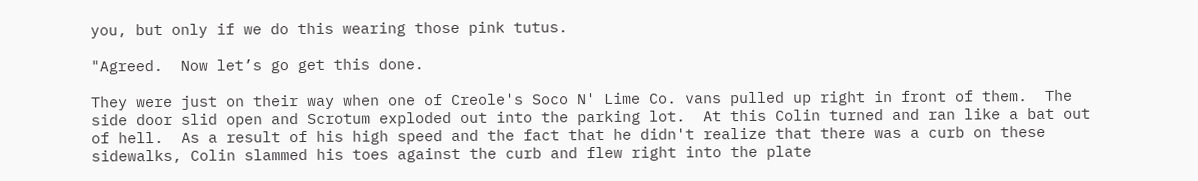you, but only if we do this wearing those pink tutus.

"Agreed.  Now let’s go get this done.

They were just on their way when one of Creole's Soco N' Lime Co. vans pulled up right in front of them.  The side door slid open and Scrotum exploded out into the parking lot.  At this Colin turned and ran like a bat out of hell.  As a result of his high speed and the fact that he didn't realize that there was a curb on these sidewalks, Colin slammed his toes against the curb and flew right into the plate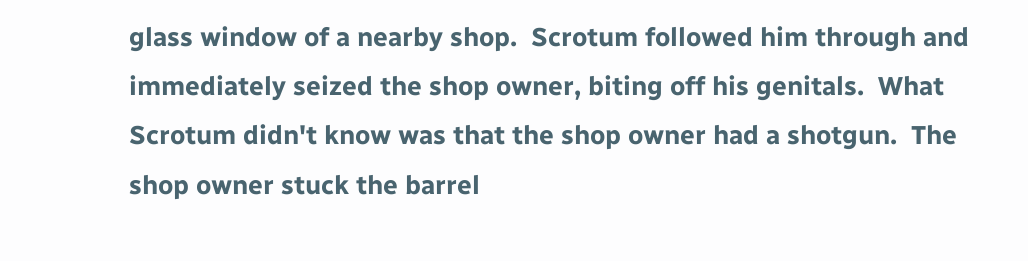glass window of a nearby shop.  Scrotum followed him through and immediately seized the shop owner, biting off his genitals.  What Scrotum didn't know was that the shop owner had a shotgun.  The shop owner stuck the barrel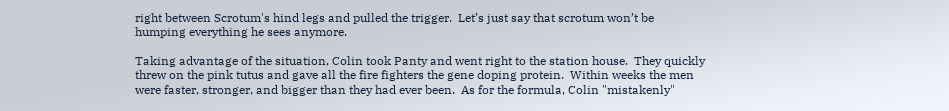right between Scrotum's hind legs and pulled the trigger.  Let’s just say that scrotum won’t be humping everything he sees anymore.

Taking advantage of the situation, Colin took Panty and went right to the station house.  They quickly threw on the pink tutus and gave all the fire fighters the gene doping protein.  Within weeks the men were faster, stronger, and bigger than they had ever been.  As for the formula, Colin "mistakenly"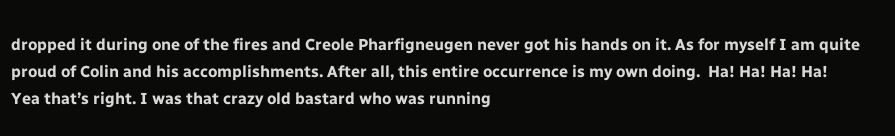dropped it during one of the fires and Creole Pharfigneugen never got his hands on it. As for myself I am quite proud of Colin and his accomplishments. After all, this entire occurrence is my own doing.  Ha! Ha! Ha! Ha!  Yea that’s right. I was that crazy old bastard who was running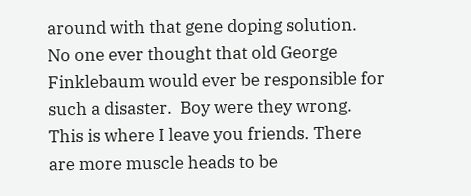around with that gene doping solution.  No one ever thought that old George Finklebaum would ever be responsible for such a disaster.  Boy were they wrong.  This is where I leave you friends. There are more muscle heads to be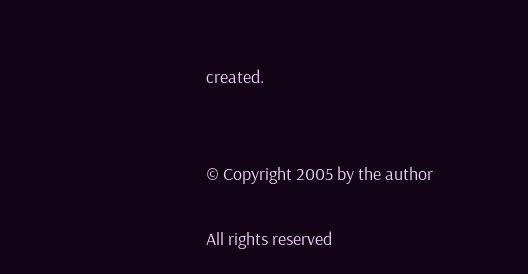created.


© Copyright 2005 by the author

All rights reserved